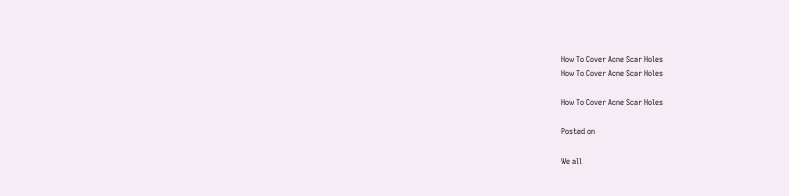How To Cover Acne Scar Holes
How To Cover Acne Scar Holes

How To Cover Acne Scar Holes

Posted on

We all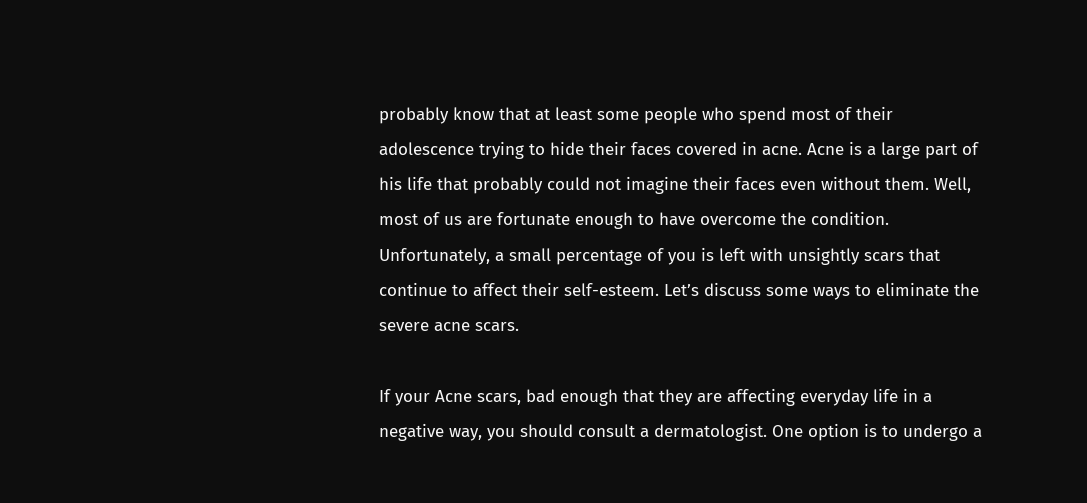probably know that at least some people who spend most of their adolescence trying to hide their faces covered in acne. Acne is a large part of his life that probably could not imagine their faces even without them. Well, most of us are fortunate enough to have overcome the condition. Unfortunately, a small percentage of you is left with unsightly scars that continue to affect their self-esteem. Let’s discuss some ways to eliminate the severe acne scars.

If your Acne scars, bad enough that they are affecting everyday life in a negative way, you should consult a dermatologist. One option is to undergo a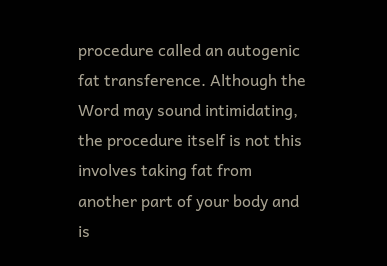procedure called an autogenic fat transference. Although the Word may sound intimidating, the procedure itself is not this involves taking fat from another part of your body and is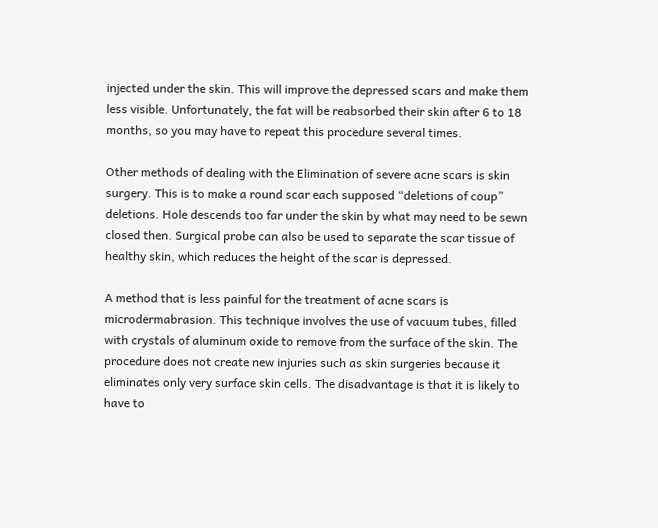injected under the skin. This will improve the depressed scars and make them less visible. Unfortunately, the fat will be reabsorbed their skin after 6 to 18 months, so you may have to repeat this procedure several times.

Other methods of dealing with the Elimination of severe acne scars is skin surgery. This is to make a round scar each supposed “deletions of coup” deletions. Hole descends too far under the skin by what may need to be sewn closed then. Surgical probe can also be used to separate the scar tissue of healthy skin, which reduces the height of the scar is depressed.

A method that is less painful for the treatment of acne scars is microdermabrasion. This technique involves the use of vacuum tubes, filled with crystals of aluminum oxide to remove from the surface of the skin. The procedure does not create new injuries such as skin surgeries because it eliminates only very surface skin cells. The disadvantage is that it is likely to have to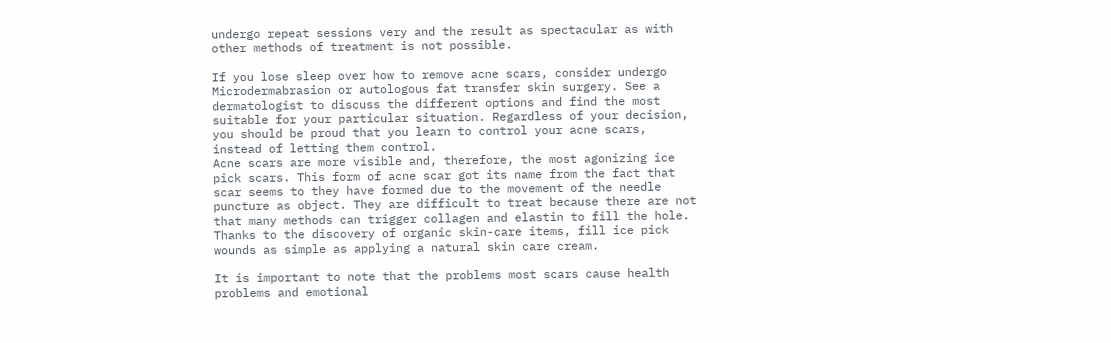undergo repeat sessions very and the result as spectacular as with other methods of treatment is not possible.

If you lose sleep over how to remove acne scars, consider undergo Microdermabrasion or autologous fat transfer skin surgery. See a dermatologist to discuss the different options and find the most suitable for your particular situation. Regardless of your decision, you should be proud that you learn to control your acne scars, instead of letting them control.
Acne scars are more visible and, therefore, the most agonizing ice pick scars. This form of acne scar got its name from the fact that scar seems to they have formed due to the movement of the needle puncture as object. They are difficult to treat because there are not that many methods can trigger collagen and elastin to fill the hole. Thanks to the discovery of organic skin-care items, fill ice pick wounds as simple as applying a natural skin care cream.

It is important to note that the problems most scars cause health problems and emotional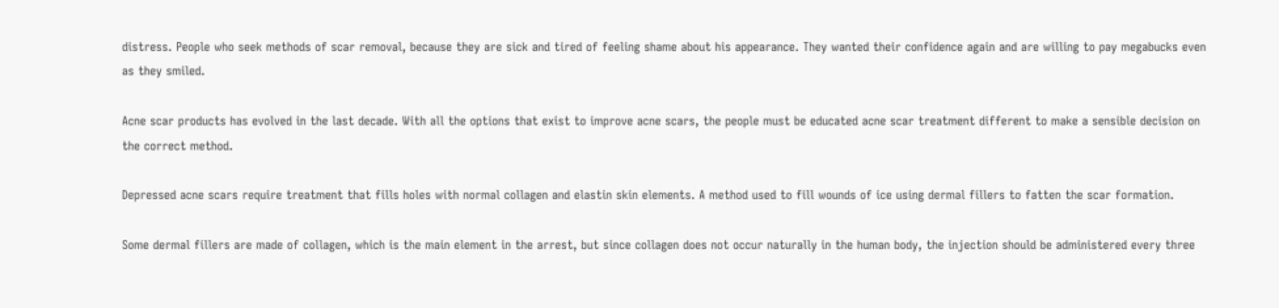distress. People who seek methods of scar removal, because they are sick and tired of feeling shame about his appearance. They wanted their confidence again and are willing to pay megabucks even as they smiled.

Acne scar products has evolved in the last decade. With all the options that exist to improve acne scars, the people must be educated acne scar treatment different to make a sensible decision on the correct method.

Depressed acne scars require treatment that fills holes with normal collagen and elastin skin elements. A method used to fill wounds of ice using dermal fillers to fatten the scar formation.

Some dermal fillers are made of collagen, which is the main element in the arrest, but since collagen does not occur naturally in the human body, the injection should be administered every three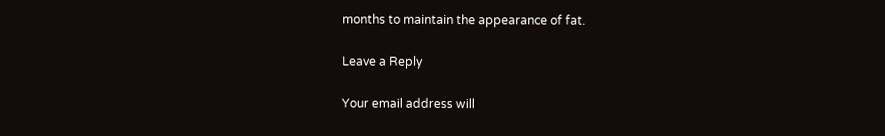months to maintain the appearance of fat.

Leave a Reply

Your email address will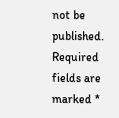not be published. Required fields are marked *